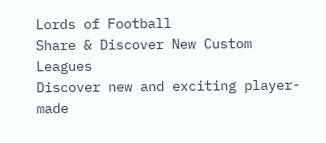Lords of Football
Share & Discover New Custom Leagues
Discover new and exciting player-made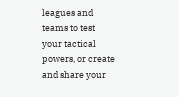leagues and teams to test your tactical powers, or create and share your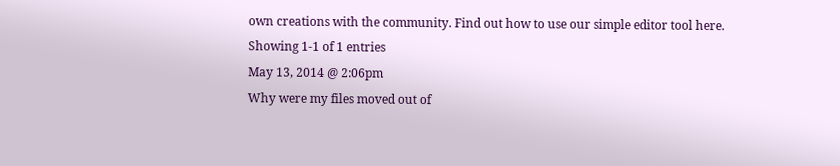own creations with the community. Find out how to use our simple editor tool here.
Showing 1-1 of 1 entries
May 13, 2014 @ 2:06pm
Why were my files moved out of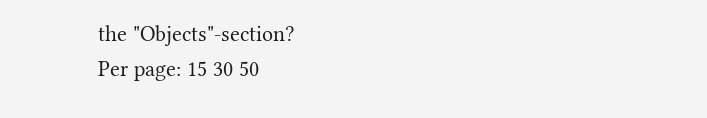the "Objects"-section?
Per page: 15 30 50